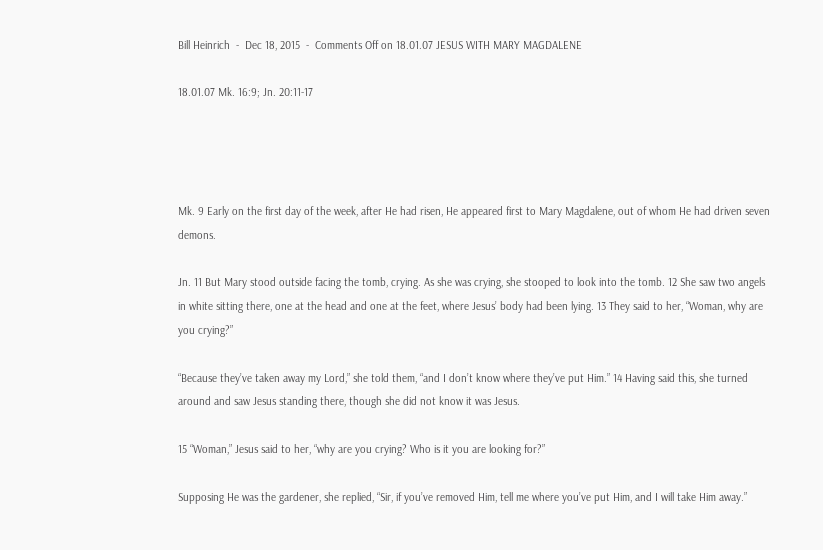Bill Heinrich  -  Dec 18, 2015  -  Comments Off on 18.01.07 JESUS WITH MARY MAGDALENE

18.01.07 Mk. 16:9; Jn. 20:11-17




Mk. 9 Early on the first day of the week, after He had risen, He appeared first to Mary Magdalene, out of whom He had driven seven demons.

Jn. 11 But Mary stood outside facing the tomb, crying. As she was crying, she stooped to look into the tomb. 12 She saw two angels in white sitting there, one at the head and one at the feet, where Jesus’ body had been lying. 13 They said to her, “Woman, why are you crying?”

“Because they’ve taken away my Lord,” she told them, “and I don’t know where they’ve put Him.” 14 Having said this, she turned around and saw Jesus standing there, though she did not know it was Jesus.

15 “Woman,” Jesus said to her, “why are you crying? Who is it you are looking for?”

Supposing He was the gardener, she replied, “Sir, if you’ve removed Him, tell me where you’ve put Him, and I will take Him away.”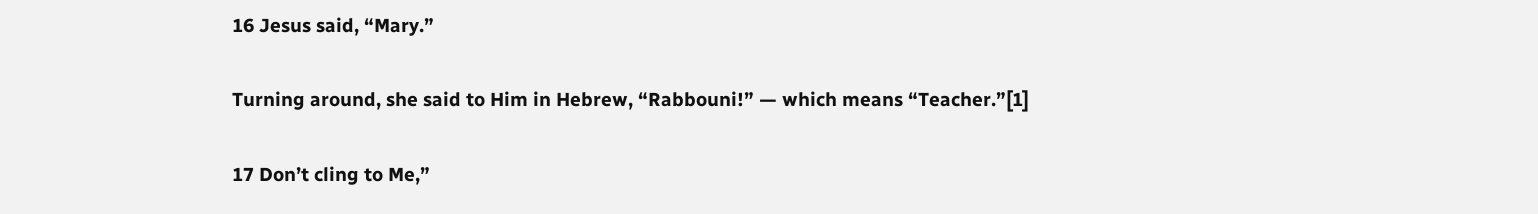16 Jesus said, “Mary.”

Turning around, she said to Him in Hebrew, “Rabbouni!” — which means “Teacher.”[1]

17 Don’t cling to Me,”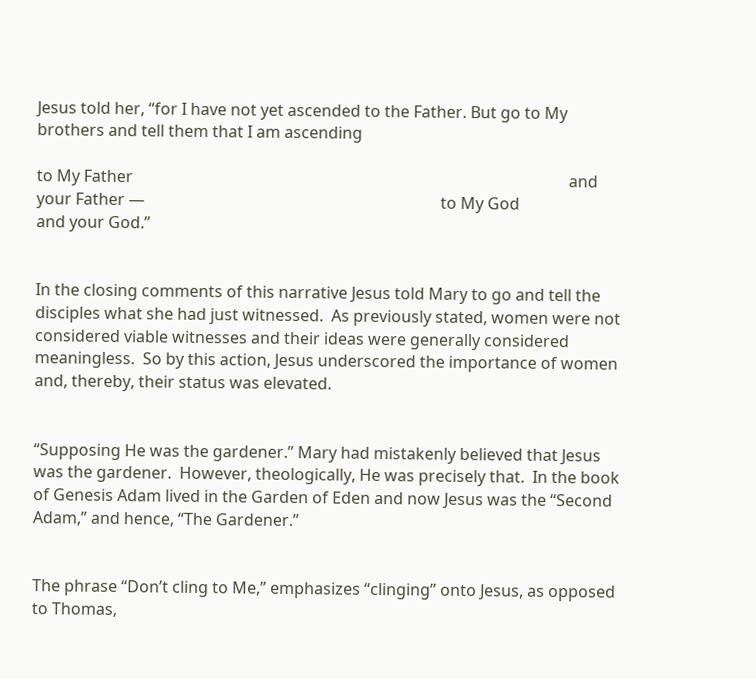Jesus told her, “for I have not yet ascended to the Father. But go to My brothers and tell them that I am ascending

to My Father                                                                                                             and your Father —                                                                          to My God                                                                                                                 and your God.”


In the closing comments of this narrative Jesus told Mary to go and tell the disciples what she had just witnessed.  As previously stated, women were not considered viable witnesses and their ideas were generally considered meaningless.  So by this action, Jesus underscored the importance of women and, thereby, their status was elevated.


“Supposing He was the gardener.” Mary had mistakenly believed that Jesus was the gardener.  However, theologically, He was precisely that.  In the book of Genesis Adam lived in the Garden of Eden and now Jesus was the “Second Adam,” and hence, “The Gardener.”


The phrase “Don’t cling to Me,” emphasizes “clinging” onto Jesus, as opposed to Thomas,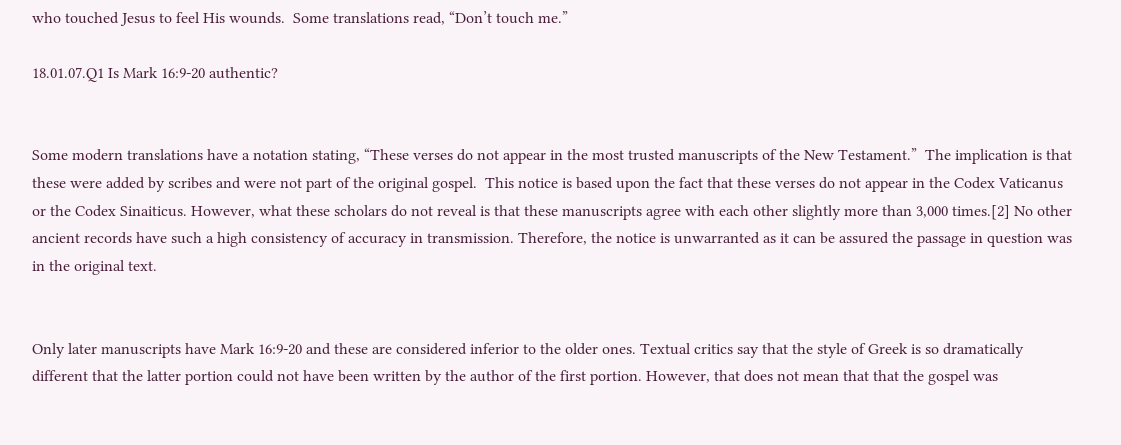who touched Jesus to feel His wounds.  Some translations read, “Don’t touch me.”

18.01.07.Q1 Is Mark 16:9-20 authentic?


Some modern translations have a notation stating, “These verses do not appear in the most trusted manuscripts of the New Testament.”  The implication is that these were added by scribes and were not part of the original gospel.  This notice is based upon the fact that these verses do not appear in the Codex Vaticanus or the Codex Sinaiticus. However, what these scholars do not reveal is that these manuscripts agree with each other slightly more than 3,000 times.[2] No other ancient records have such a high consistency of accuracy in transmission. Therefore, the notice is unwarranted as it can be assured the passage in question was in the original text.


Only later manuscripts have Mark 16:9-20 and these are considered inferior to the older ones. Textual critics say that the style of Greek is so dramatically different that the latter portion could not have been written by the author of the first portion. However, that does not mean that that the gospel was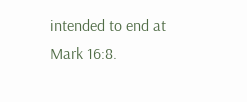intended to end at Mark 16:8.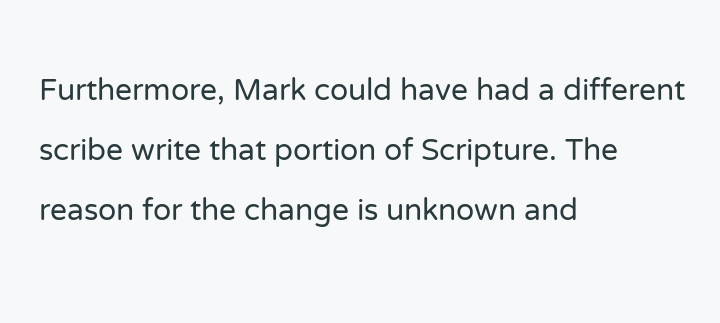Furthermore, Mark could have had a different scribe write that portion of Scripture. The reason for the change is unknown and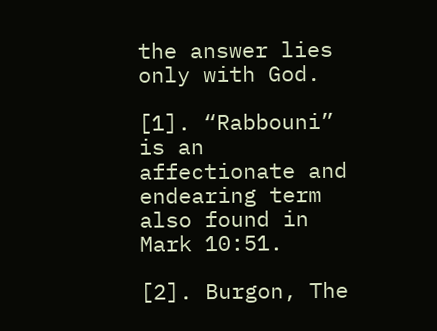the answer lies only with God.

[1]. “Rabbouni” is an affectionate and endearing term also found in Mark 10:51.

[2]. Burgon, The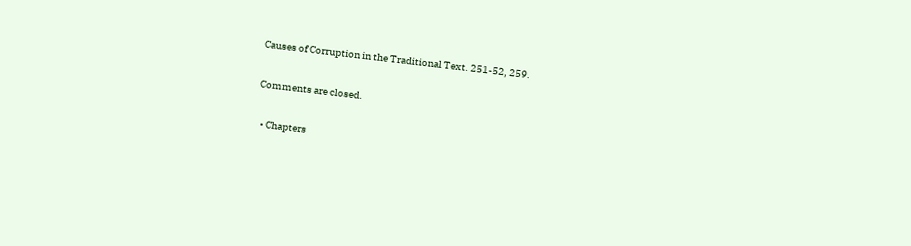Causes of Corruption in the Traditional Text. 251-52, 259.

Comments are closed.

  • Chapters